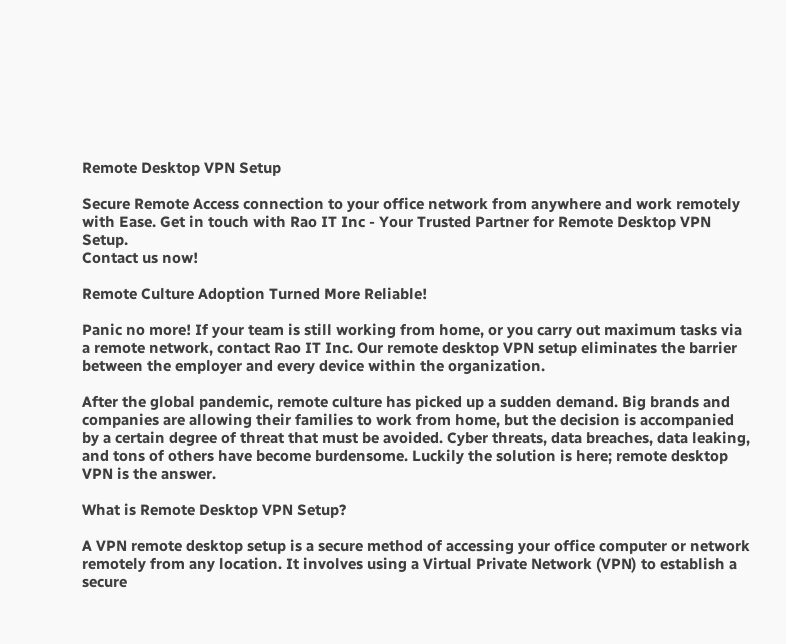Remote Desktop VPN Setup

Secure Remote Access connection to your office network from anywhere and work remotely with Ease. Get in touch with Rao IT Inc - Your Trusted Partner for Remote Desktop VPN Setup.
Contact us now!

Remote Culture Adoption Turned More Reliable!

Panic no more! If your team is still working from home, or you carry out maximum tasks via a remote network, contact Rao IT Inc. Our remote desktop VPN setup eliminates the barrier between the employer and every device within the organization.

After the global pandemic, remote culture has picked up a sudden demand. Big brands and companies are allowing their families to work from home, but the decision is accompanied by a certain degree of threat that must be avoided. Cyber threats, data breaches, data leaking, and tons of others have become burdensome. Luckily the solution is here; remote desktop VPN is the answer.

What is Remote Desktop VPN Setup?

A VPN remote desktop setup is a secure method of accessing your office computer or network remotely from any location. It involves using a Virtual Private Network (VPN) to establish a secure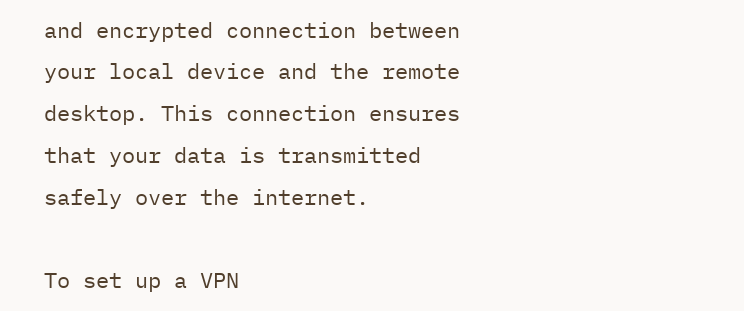and encrypted connection between your local device and the remote desktop. This connection ensures that your data is transmitted safely over the internet.

To set up a VPN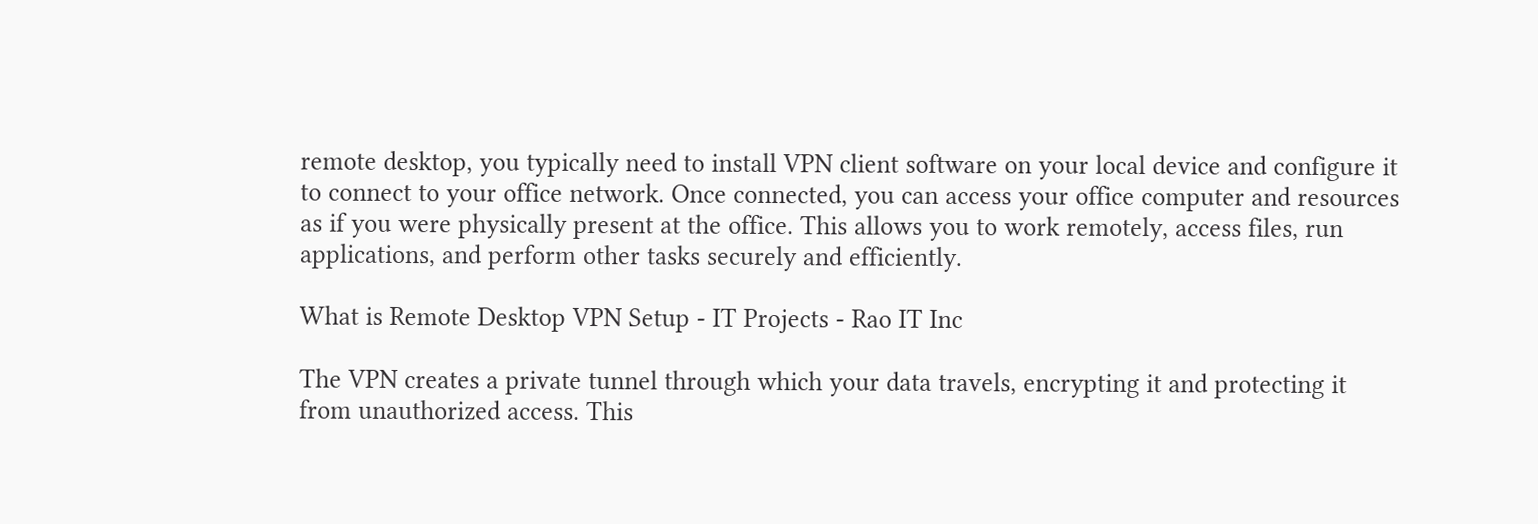remote desktop, you typically need to install VPN client software on your local device and configure it to connect to your office network. Once connected, you can access your office computer and resources as if you were physically present at the office. This allows you to work remotely, access files, run applications, and perform other tasks securely and efficiently.

What is Remote Desktop VPN Setup - IT Projects - Rao IT Inc

The VPN creates a private tunnel through which your data travels, encrypting it and protecting it from unauthorized access. This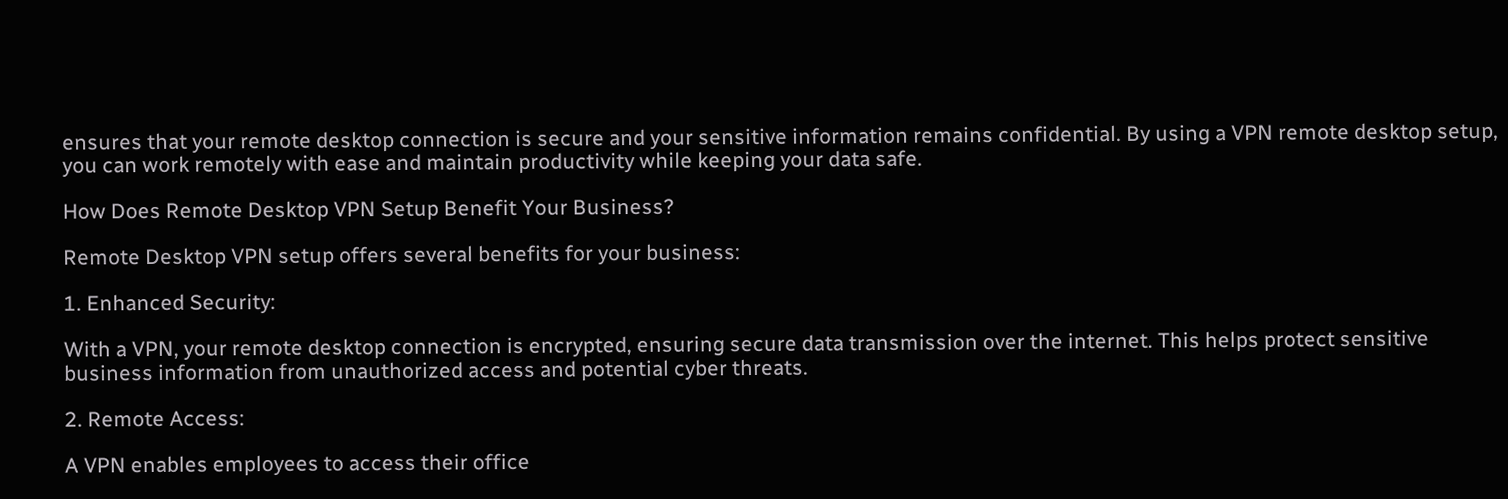ensures that your remote desktop connection is secure and your sensitive information remains confidential. By using a VPN remote desktop setup, you can work remotely with ease and maintain productivity while keeping your data safe.

How Does Remote Desktop VPN Setup Benefit Your Business?

Remote Desktop VPN setup offers several benefits for your business:

1. Enhanced Security:

With a VPN, your remote desktop connection is encrypted, ensuring secure data transmission over the internet. This helps protect sensitive business information from unauthorized access and potential cyber threats.

2. Remote Access:

A VPN enables employees to access their office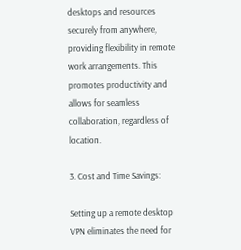desktops and resources securely from anywhere, providing flexibility in remote work arrangements. This promotes productivity and allows for seamless collaboration, regardless of location.

3. Cost and Time Savings:

Setting up a remote desktop VPN eliminates the need for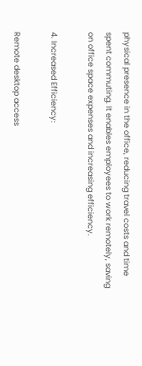physical presence in the office, reducing travel costs and time spent commuting. It enables employees to work remotely, saving on office space expenses and increasing efficiency.

4. Increased Efficiency:

Remote desktop access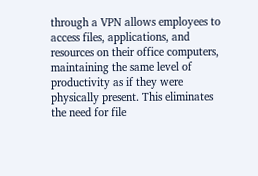through a VPN allows employees to access files, applications, and resources on their office computers, maintaining the same level of productivity as if they were physically present. This eliminates the need for file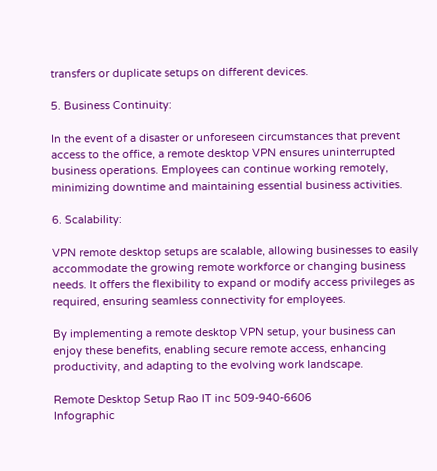transfers or duplicate setups on different devices.

5. Business Continuity:

In the event of a disaster or unforeseen circumstances that prevent access to the office, a remote desktop VPN ensures uninterrupted business operations. Employees can continue working remotely, minimizing downtime and maintaining essential business activities.

6. Scalability:

VPN remote desktop setups are scalable, allowing businesses to easily accommodate the growing remote workforce or changing business needs. It offers the flexibility to expand or modify access privileges as required, ensuring seamless connectivity for employees.

By implementing a remote desktop VPN setup, your business can enjoy these benefits, enabling secure remote access, enhancing productivity, and adapting to the evolving work landscape.

Remote Desktop Setup Rao IT inc 509-940-6606
Infographic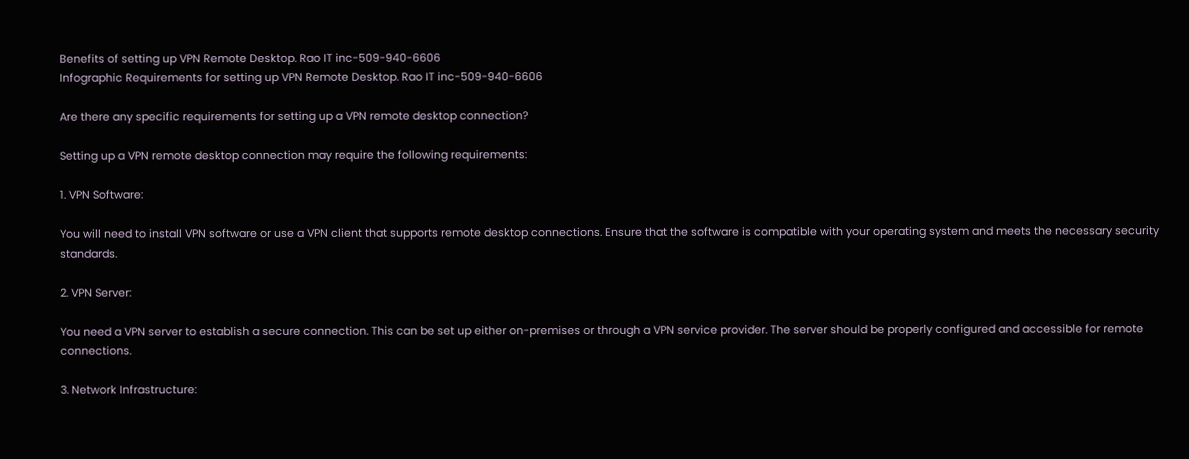Benefits of setting up VPN Remote Desktop. Rao IT inc-509-940-6606
Infographic Requirements for setting up VPN Remote Desktop. Rao IT inc-509-940-6606

Are there any specific requirements for setting up a VPN remote desktop connection?

Setting up a VPN remote desktop connection may require the following requirements:

1. VPN Software:

You will need to install VPN software or use a VPN client that supports remote desktop connections. Ensure that the software is compatible with your operating system and meets the necessary security standards.

2. VPN Server:

You need a VPN server to establish a secure connection. This can be set up either on-premises or through a VPN service provider. The server should be properly configured and accessible for remote connections.

3. Network Infrastructure: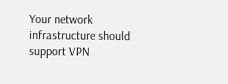Your network infrastructure should support VPN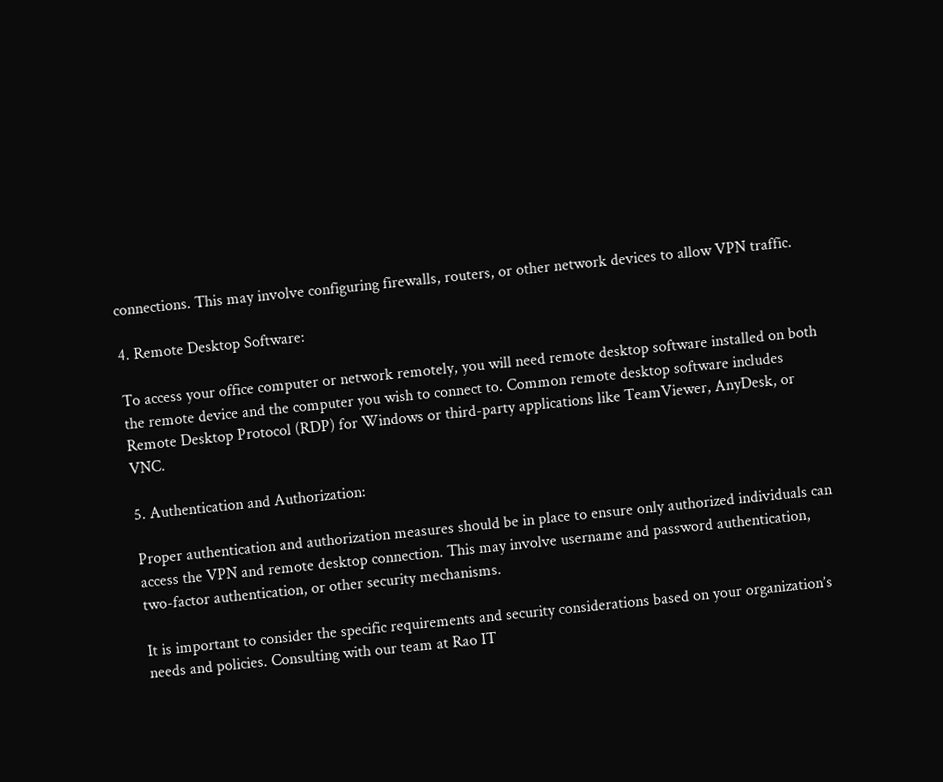connections. This may involve configuring firewalls, routers, or other network devices to allow VPN traffic.

4. Remote Desktop Software:

To access your office computer or network remotely, you will need remote desktop software installed on both the remote device and the computer you wish to connect to. Common remote desktop software includes Remote Desktop Protocol (RDP) for Windows or third-party applications like TeamViewer, AnyDesk, or VNC.

5. Authentication and Authorization:

Proper authentication and authorization measures should be in place to ensure only authorized individuals can access the VPN and remote desktop connection. This may involve username and password authentication, two-factor authentication, or other security mechanisms.

It is important to consider the specific requirements and security considerations based on your organization’s needs and policies. Consulting with our team at Rao IT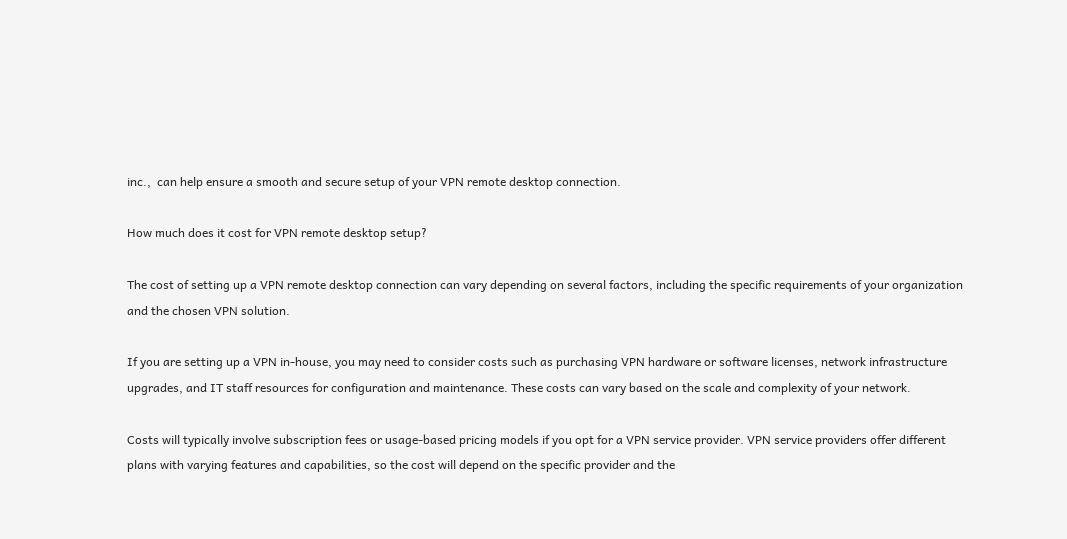inc.,  can help ensure a smooth and secure setup of your VPN remote desktop connection.

How much does it cost for VPN remote desktop setup?

The cost of setting up a VPN remote desktop connection can vary depending on several factors, including the specific requirements of your organization and the chosen VPN solution.

If you are setting up a VPN in-house, you may need to consider costs such as purchasing VPN hardware or software licenses, network infrastructure upgrades, and IT staff resources for configuration and maintenance. These costs can vary based on the scale and complexity of your network.

Costs will typically involve subscription fees or usage-based pricing models if you opt for a VPN service provider. VPN service providers offer different plans with varying features and capabilities, so the cost will depend on the specific provider and the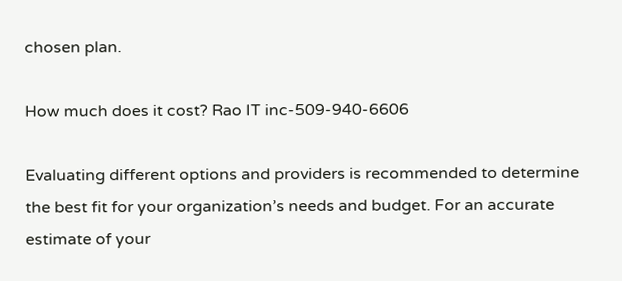chosen plan.

How much does it cost? Rao IT inc-509-940-6606

Evaluating different options and providers is recommended to determine the best fit for your organization’s needs and budget. For an accurate estimate of your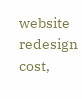website redesign cost,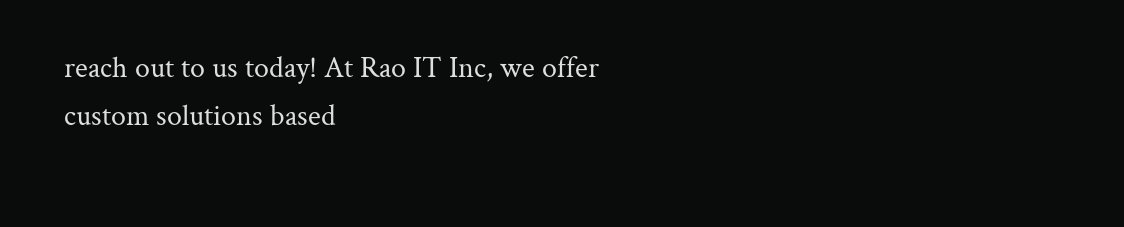reach out to us today! At Rao IT Inc, we offer custom solutions based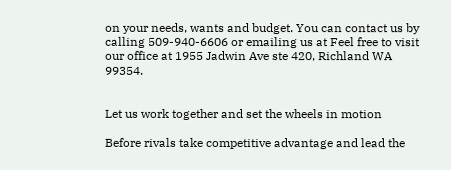on your needs, wants and budget. You can contact us by calling 509-940-6606 or emailing us at Feel free to visit our office at 1955 Jadwin Ave ste 420, Richland WA 99354.


Let us work together and set the wheels in motion

Before rivals take competitive advantage and lead the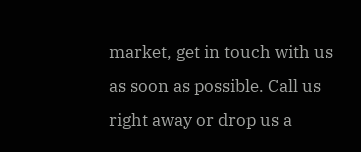market, get in touch with us as soon as possible. Call us right away or drop us a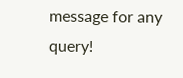message for any query!